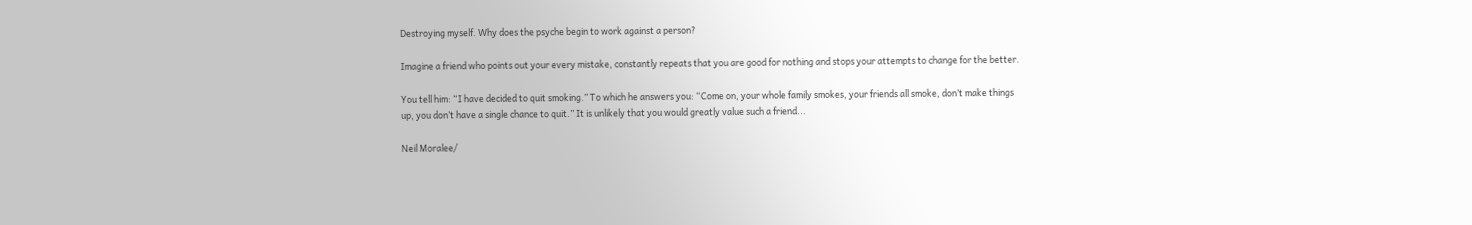Destroying myself. Why does the psyche begin to work against a person?

Imagine a friend who points out your every mistake, constantly repeats that you are good for nothing and stops your attempts to change for the better.

You tell him: “I have decided to quit smoking.” To which he answers you: “Come on, your whole family smokes, your friends all smoke, don’t make things up, you don’t have a single chance to quit.” It is unlikely that you would greatly value such a friend...

Neil Moralee/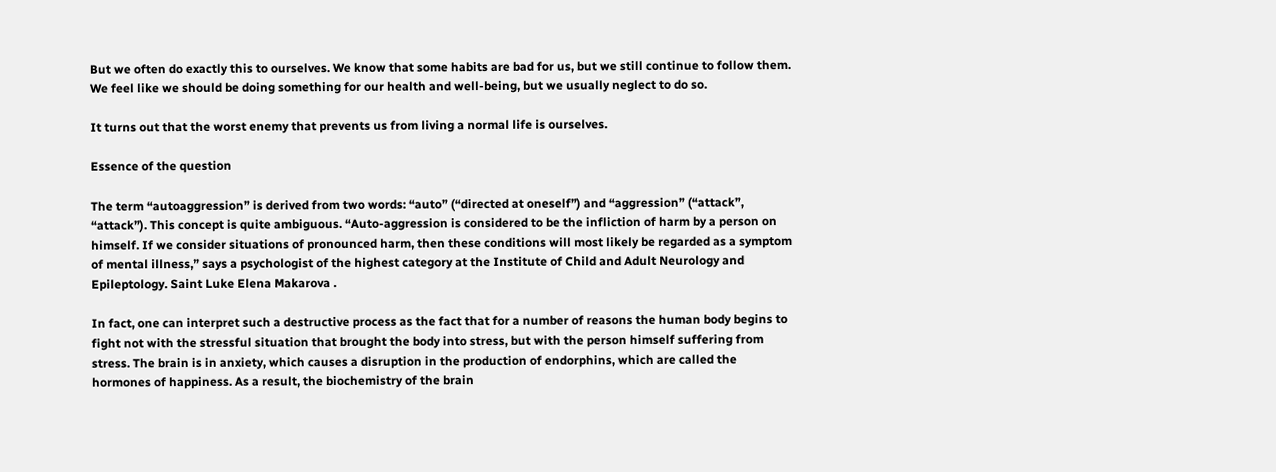But we often do exactly this to ourselves. We know that some habits are bad for us, but we still continue to follow them. We feel like we should be doing something for our health and well-being, but we usually neglect to do so.

It turns out that the worst enemy that prevents us from living a normal life is ourselves.

Essence of the question

The term “autoaggression” is derived from two words: “auto” (“directed at oneself”) and “aggression” (“attack”, “attack”). This concept is quite ambiguous. “Auto-aggression is considered to be the infliction of harm by a person on himself. If we consider situations of pronounced harm, then these conditions will most likely be regarded as a symptom of mental illness,” says a psychologist of the highest category at the Institute of Child and Adult Neurology and Epileptology. Saint Luke Elena Makarova .

In fact, one can interpret such a destructive process as the fact that for a number of reasons the human body begins to fight not with the stressful situation that brought the body into stress, but with the person himself suffering from stress. The brain is in anxiety, which causes a disruption in the production of endorphins, which are called the hormones of happiness. As a result, the biochemistry of the brain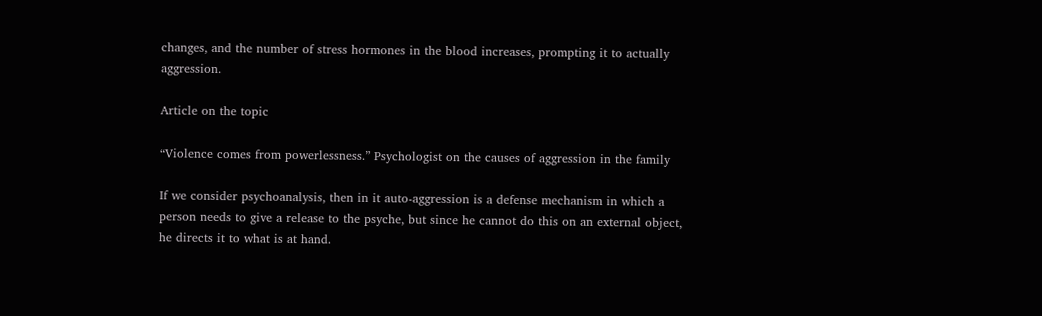changes, and the number of stress hormones in the blood increases, prompting it to actually aggression.

Article on the topic

“Violence comes from powerlessness.” Psychologist on the causes of aggression in the family

If we consider psychoanalysis, then in it auto-aggression is a defense mechanism in which a person needs to give a release to the psyche, but since he cannot do this on an external object, he directs it to what is at hand.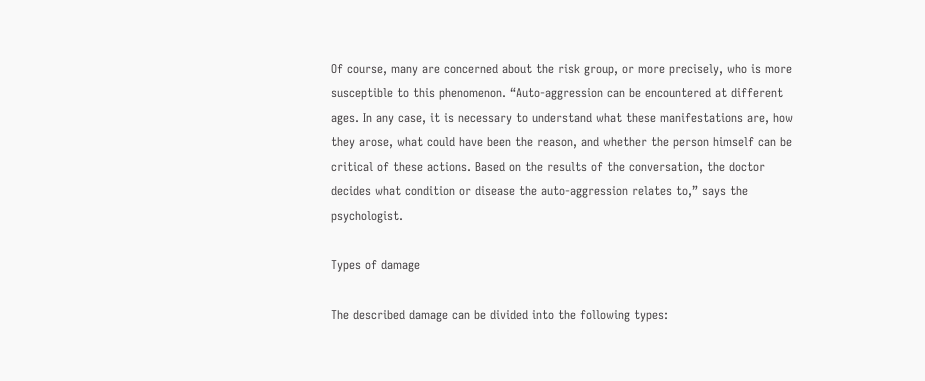Of course, many are concerned about the risk group, or more precisely, who is more susceptible to this phenomenon. “Auto-aggression can be encountered at different ages. In any case, it is necessary to understand what these manifestations are, how they arose, what could have been the reason, and whether the person himself can be critical of these actions. Based on the results of the conversation, the doctor decides what condition or disease the auto-aggression relates to,” says the psychologist.

Types of damage

The described damage can be divided into the following types: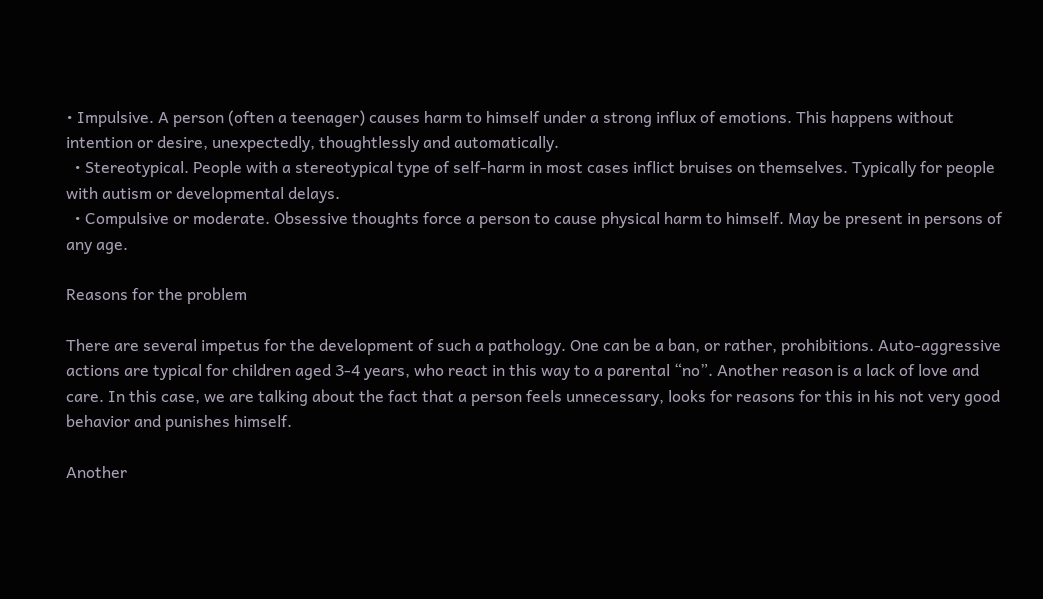• Impulsive. A person (often a teenager) causes harm to himself under a strong influx of emotions. This happens without intention or desire, unexpectedly, thoughtlessly and automatically.
  • Stereotypical. People with a stereotypical type of self-harm in most cases inflict bruises on themselves. Typically for people with autism or developmental delays.
  • Compulsive or moderate. Obsessive thoughts force a person to cause physical harm to himself. May be present in persons of any age.

Reasons for the problem

There are several impetus for the development of such a pathology. One can be a ban, or rather, prohibitions. Auto-aggressive actions are typical for children aged 3-4 years, who react in this way to a parental “no”. Another reason is a lack of love and care. In this case, we are talking about the fact that a person feels unnecessary, looks for reasons for this in his not very good behavior and punishes himself.

Another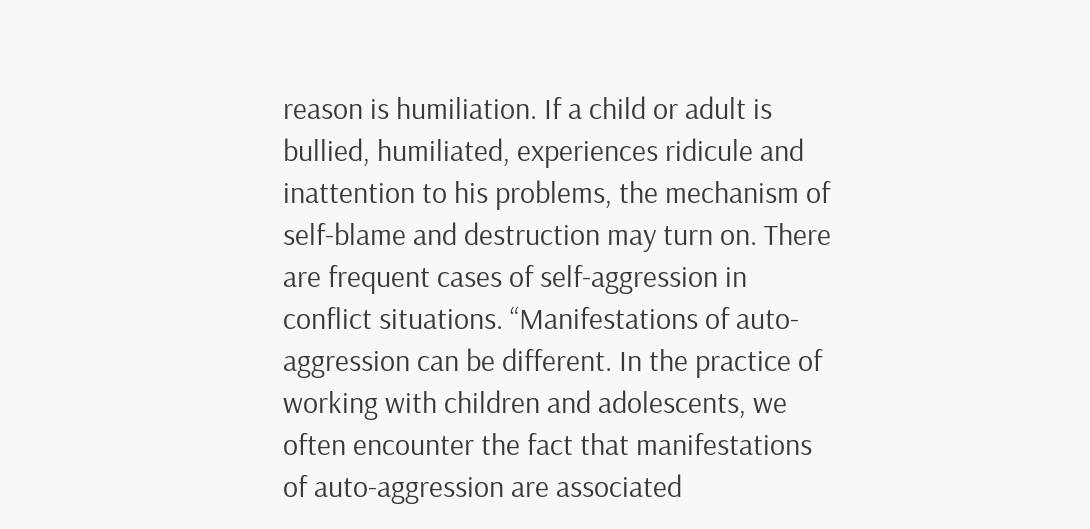reason is humiliation. If a child or adult is bullied, humiliated, experiences ridicule and inattention to his problems, the mechanism of self-blame and destruction may turn on. There are frequent cases of self-aggression in conflict situations. “Manifestations of auto-aggression can be different. In the practice of working with children and adolescents, we often encounter the fact that manifestations of auto-aggression are associated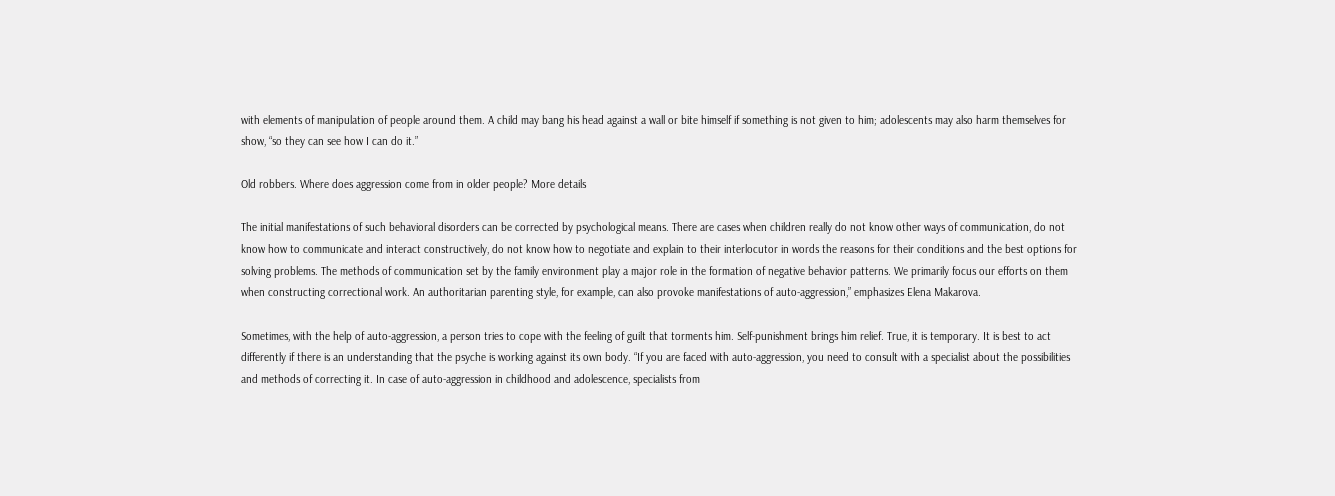with elements of manipulation of people around them. A child may bang his head against a wall or bite himself if something is not given to him; adolescents may also harm themselves for show, “so they can see how I can do it.”

Old robbers. Where does aggression come from in older people? More details

The initial manifestations of such behavioral disorders can be corrected by psychological means. There are cases when children really do not know other ways of communication, do not know how to communicate and interact constructively, do not know how to negotiate and explain to their interlocutor in words the reasons for their conditions and the best options for solving problems. The methods of communication set by the family environment play a major role in the formation of negative behavior patterns. We primarily focus our efforts on them when constructing correctional work. An authoritarian parenting style, for example, can also provoke manifestations of auto-aggression,” emphasizes Elena Makarova.

Sometimes, with the help of auto-aggression, a person tries to cope with the feeling of guilt that torments him. Self-punishment brings him relief. True, it is temporary. It is best to act differently if there is an understanding that the psyche is working against its own body. “If you are faced with auto-aggression, you need to consult with a specialist about the possibilities and methods of correcting it. In case of auto-aggression in childhood and adolescence, specialists from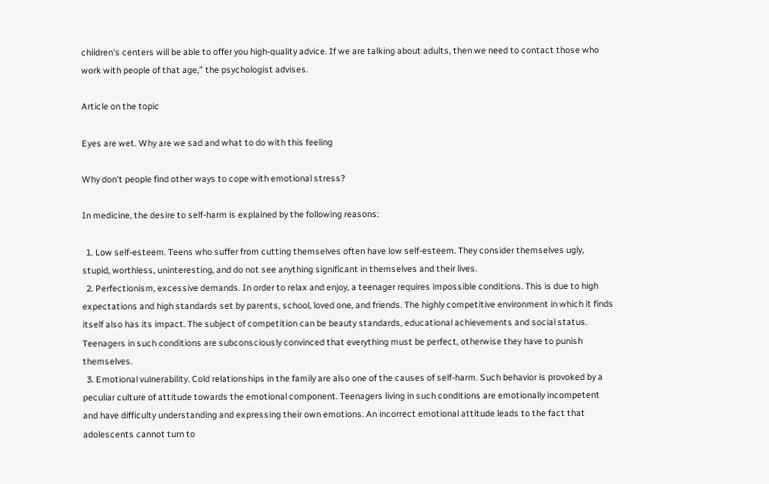children's centers will be able to offer you high-quality advice. If we are talking about adults, then we need to contact those who work with people of that age,” the psychologist advises.

Article on the topic

Eyes are wet. Why are we sad and what to do with this feeling

Why don't people find other ways to cope with emotional stress?

In medicine, the desire to self-harm is explained by the following reasons:

  1. Low self-esteem. Teens who suffer from cutting themselves often have low self-esteem. They consider themselves ugly, stupid, worthless, uninteresting, and do not see anything significant in themselves and their lives.
  2. Perfectionism, excessive demands. In order to relax and enjoy, a teenager requires impossible conditions. This is due to high expectations and high standards set by parents, school, loved one, and friends. The highly competitive environment in which it finds itself also has its impact. The subject of competition can be beauty standards, educational achievements and social status. Teenagers in such conditions are subconsciously convinced that everything must be perfect, otherwise they have to punish themselves.
  3. Emotional vulnerability. Cold relationships in the family are also one of the causes of self-harm. Such behavior is provoked by a peculiar culture of attitude towards the emotional component. Teenagers living in such conditions are emotionally incompetent and have difficulty understanding and expressing their own emotions. An incorrect emotional attitude leads to the fact that adolescents cannot turn to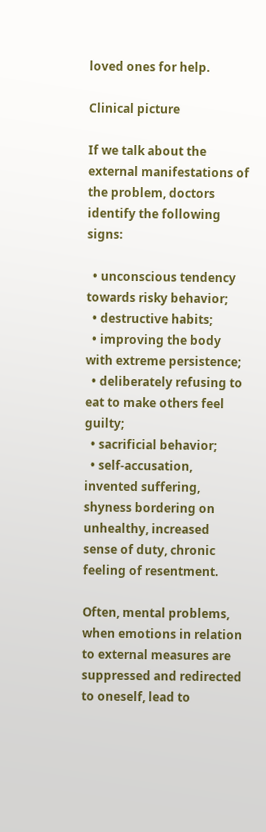loved ones for help.

Clinical picture

If we talk about the external manifestations of the problem, doctors identify the following signs:

  • unconscious tendency towards risky behavior;
  • destructive habits;
  • improving the body with extreme persistence;
  • deliberately refusing to eat to make others feel guilty;
  • sacrificial behavior;
  • self-accusation, invented suffering, shyness bordering on unhealthy, increased sense of duty, chronic feeling of resentment.

Often, mental problems, when emotions in relation to external measures are suppressed and redirected to oneself, lead to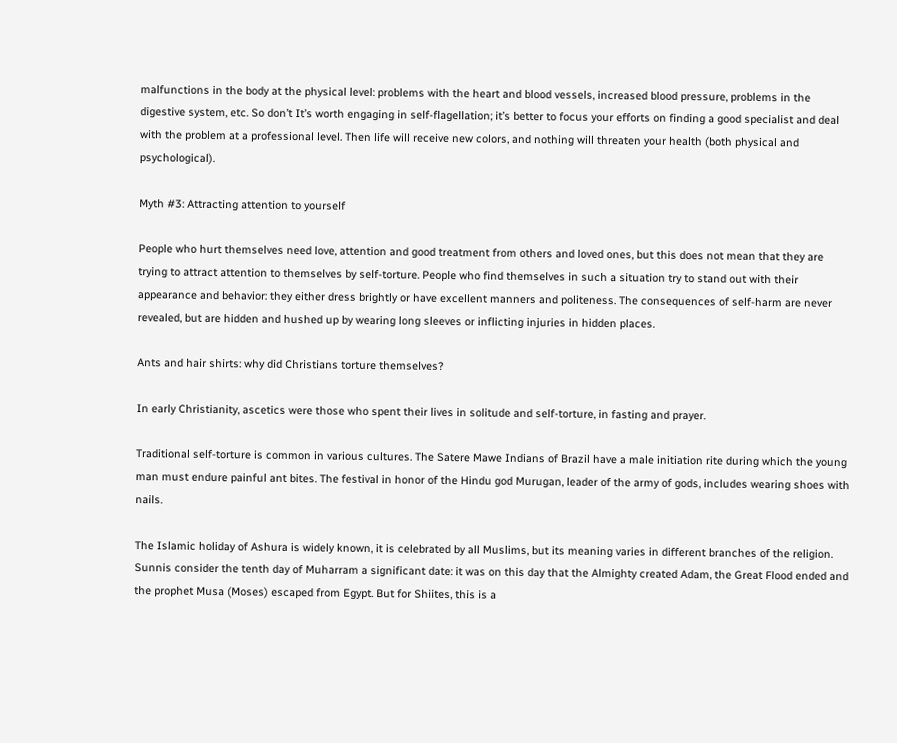malfunctions in the body at the physical level: problems with the heart and blood vessels, increased blood pressure, problems in the digestive system, etc. So don’t It’s worth engaging in self-flagellation; it’s better to focus your efforts on finding a good specialist and deal with the problem at a professional level. Then life will receive new colors, and nothing will threaten your health (both physical and psychological).

Myth #3: Attracting attention to yourself

People who hurt themselves need love, attention and good treatment from others and loved ones, but this does not mean that they are trying to attract attention to themselves by self-torture. People who find themselves in such a situation try to stand out with their appearance and behavior: they either dress brightly or have excellent manners and politeness. The consequences of self-harm are never revealed, but are hidden and hushed up by wearing long sleeves or inflicting injuries in hidden places.

Ants and hair shirts: why did Christians torture themselves?

In early Christianity, ascetics were those who spent their lives in solitude and self-torture, in fasting and prayer.

Traditional self-torture is common in various cultures. The Satere Mawe Indians of Brazil have a male initiation rite during which the young man must endure painful ant bites. The festival in honor of the Hindu god Murugan, leader of the army of gods, includes wearing shoes with nails.

The Islamic holiday of Ashura is widely known, it is celebrated by all Muslims, but its meaning varies in different branches of the religion. Sunnis consider the tenth day of Muharram a significant date: it was on this day that the Almighty created Adam, the Great Flood ended and the prophet Musa (Moses) escaped from Egypt. But for Shiites, this is a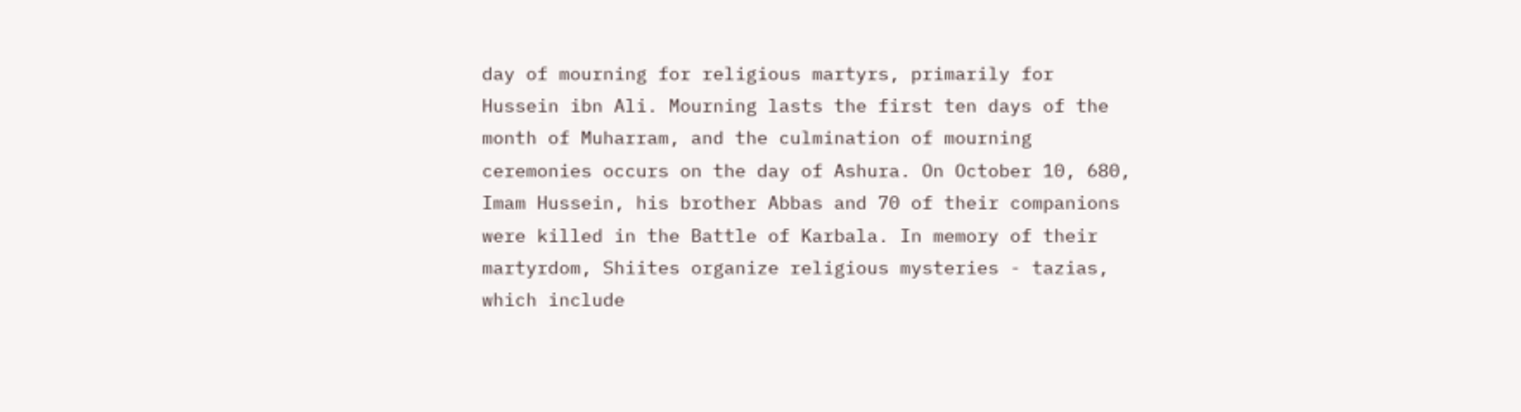day of mourning for religious martyrs, primarily for Hussein ibn Ali. Mourning lasts the first ten days of the month of Muharram, and the culmination of mourning ceremonies occurs on the day of Ashura. On October 10, 680, Imam Hussein, his brother Abbas and 70 of their companions were killed in the Battle of Karbala. In memory of their martyrdom, Shiites organize religious mysteries - tazias, which include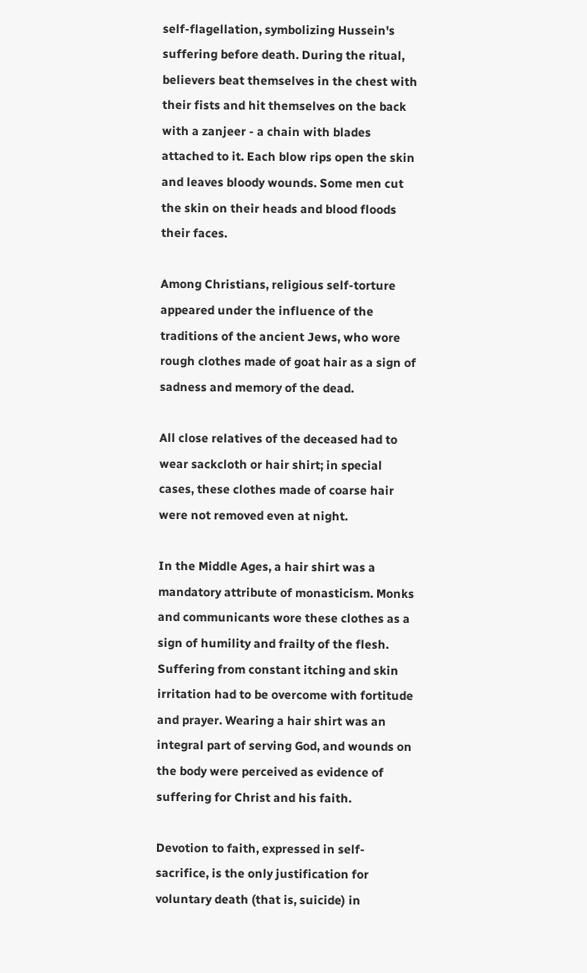self-flagellation, symbolizing Hussein's suffering before death. During the ritual, believers beat themselves in the chest with their fists and hit themselves on the back with a zanjeer - a chain with blades attached to it. Each blow rips open the skin and leaves bloody wounds. Some men cut the skin on their heads and blood floods their faces.

Among Christians, religious self-torture appeared under the influence of the traditions of the ancient Jews, who wore rough clothes made of goat hair as a sign of sadness and memory of the dead.

All close relatives of the deceased had to wear sackcloth or hair shirt; in special cases, these clothes made of coarse hair were not removed even at night.

In the Middle Ages, a hair shirt was a mandatory attribute of monasticism. Monks and communicants wore these clothes as a sign of humility and frailty of the flesh. Suffering from constant itching and skin irritation had to be overcome with fortitude and prayer. Wearing a hair shirt was an integral part of serving God, and wounds on the body were perceived as evidence of suffering for Christ and his faith.

Devotion to faith, expressed in self-sacrifice, is the only justification for voluntary death (that is, suicide) in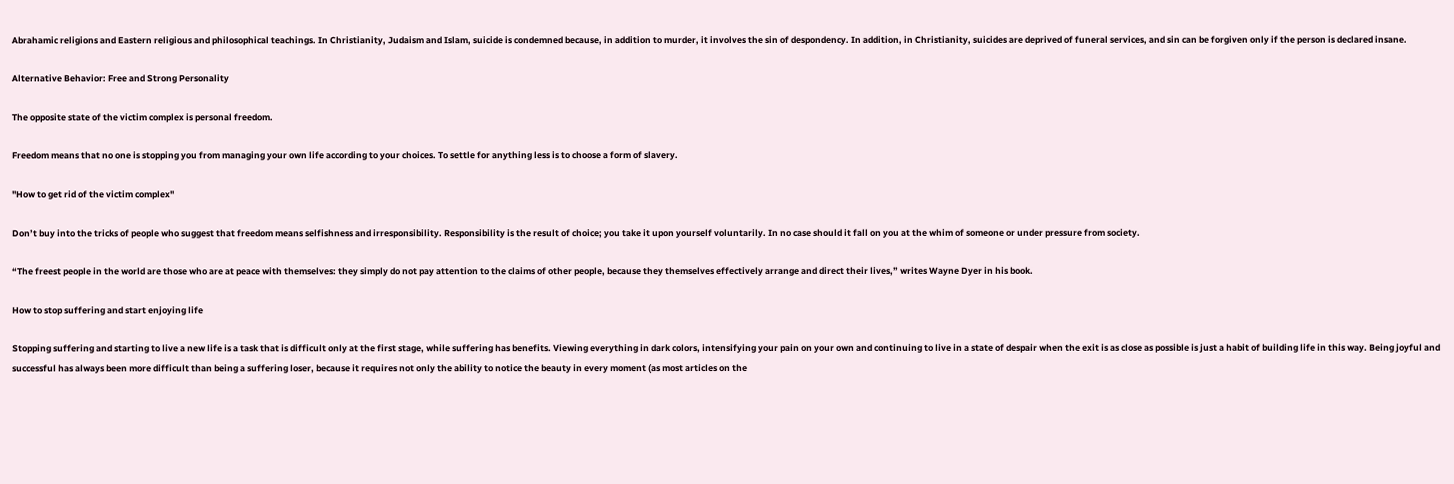Abrahamic religions and Eastern religious and philosophical teachings. In Christianity, Judaism and Islam, suicide is condemned because, in addition to murder, it involves the sin of despondency. In addition, in Christianity, suicides are deprived of funeral services, and sin can be forgiven only if the person is declared insane.

Alternative Behavior: Free and Strong Personality

The opposite state of the victim complex is personal freedom.

Freedom means that no one is stopping you from managing your own life according to your choices. To settle for anything less is to choose a form of slavery.

"How to get rid of the victim complex"

Don’t buy into the tricks of people who suggest that freedom means selfishness and irresponsibility. Responsibility is the result of choice; you take it upon yourself voluntarily. In no case should it fall on you at the whim of someone or under pressure from society.

“The freest people in the world are those who are at peace with themselves: they simply do not pay attention to the claims of other people, because they themselves effectively arrange and direct their lives,” writes Wayne Dyer in his book.

How to stop suffering and start enjoying life

Stopping suffering and starting to live a new life is a task that is difficult only at the first stage, while suffering has benefits. Viewing everything in dark colors, intensifying your pain on your own and continuing to live in a state of despair when the exit is as close as possible is just a habit of building life in this way. Being joyful and successful has always been more difficult than being a suffering loser, because it requires not only the ability to notice the beauty in every moment (as most articles on the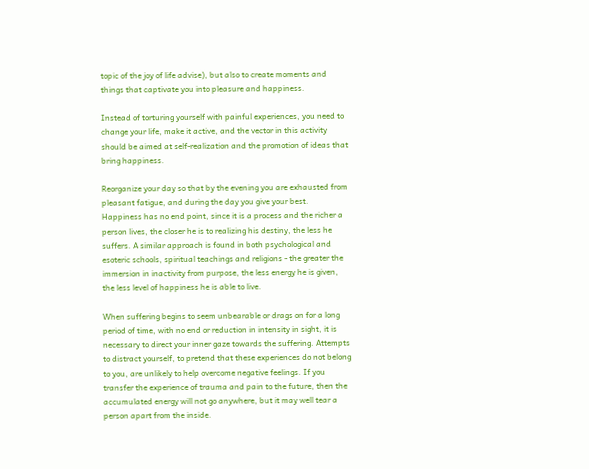topic of the joy of life advise), but also to create moments and things that captivate you into pleasure and happiness.

Instead of torturing yourself with painful experiences, you need to change your life, make it active, and the vector in this activity should be aimed at self-realization and the promotion of ideas that bring happiness.

Reorganize your day so that by the evening you are exhausted from pleasant fatigue, and during the day you give your best. Happiness has no end point, since it is a process and the richer a person lives, the closer he is to realizing his destiny, the less he suffers. A similar approach is found in both psychological and esoteric schools, spiritual teachings and religions - the greater the immersion in inactivity from purpose, the less energy he is given, the less level of happiness he is able to live.

When suffering begins to seem unbearable or drags on for a long period of time, with no end or reduction in intensity in sight, it is necessary to direct your inner gaze towards the suffering. Attempts to distract yourself, to pretend that these experiences do not belong to you, are unlikely to help overcome negative feelings. If you transfer the experience of trauma and pain to the future, then the accumulated energy will not go anywhere, but it may well tear a person apart from the inside.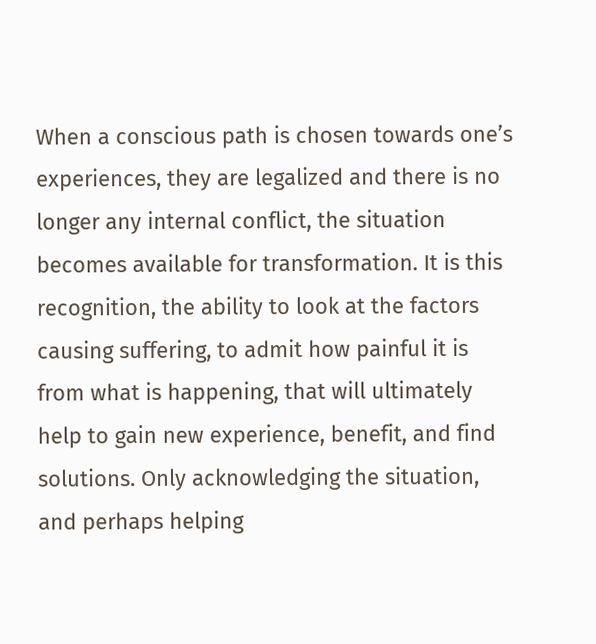When a conscious path is chosen towards one’s experiences, they are legalized and there is no longer any internal conflict, the situation becomes available for transformation. It is this recognition, the ability to look at the factors causing suffering, to admit how painful it is from what is happening, that will ultimately help to gain new experience, benefit, and find solutions. Only acknowledging the situation, and perhaps helping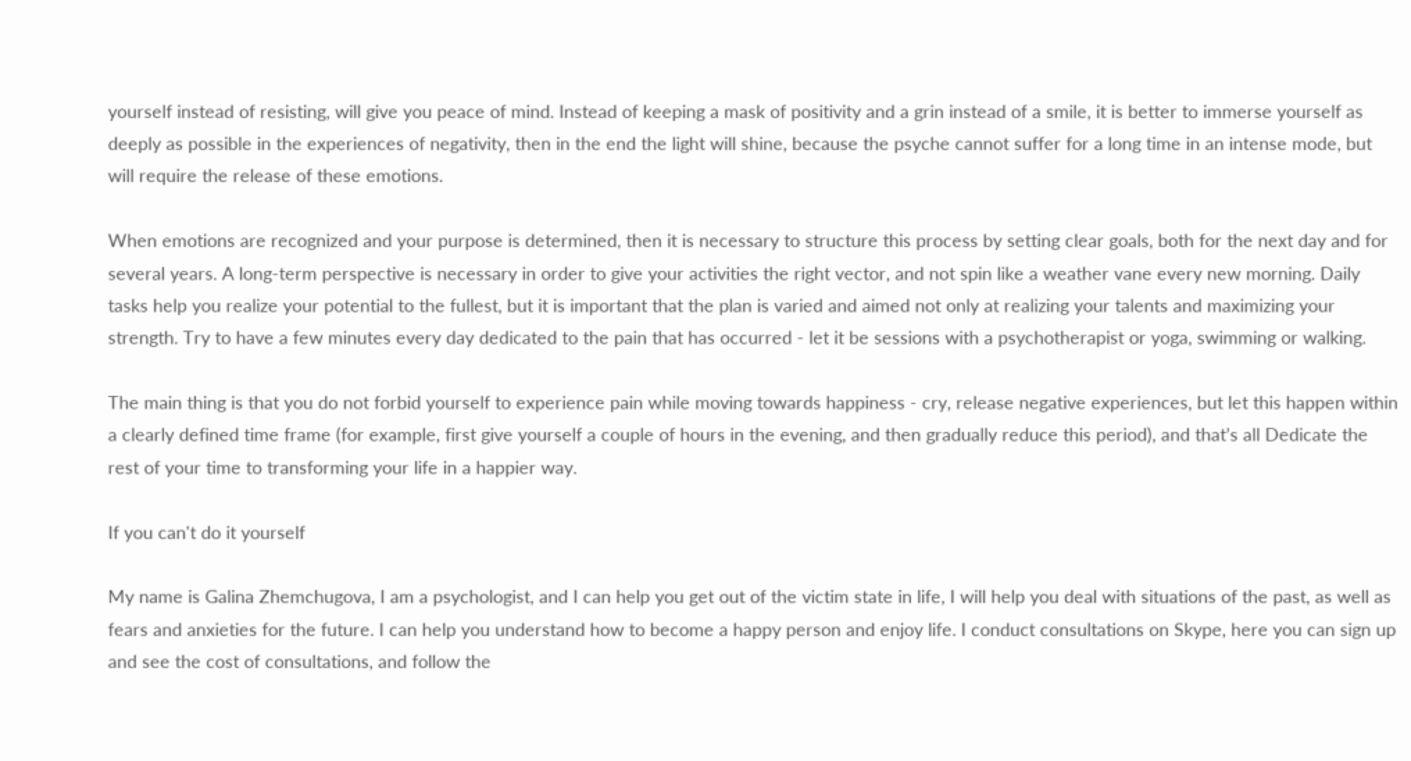yourself instead of resisting, will give you peace of mind. Instead of keeping a mask of positivity and a grin instead of a smile, it is better to immerse yourself as deeply as possible in the experiences of negativity, then in the end the light will shine, because the psyche cannot suffer for a long time in an intense mode, but will require the release of these emotions.

When emotions are recognized and your purpose is determined, then it is necessary to structure this process by setting clear goals, both for the next day and for several years. A long-term perspective is necessary in order to give your activities the right vector, and not spin like a weather vane every new morning. Daily tasks help you realize your potential to the fullest, but it is important that the plan is varied and aimed not only at realizing your talents and maximizing your strength. Try to have a few minutes every day dedicated to the pain that has occurred - let it be sessions with a psychotherapist or yoga, swimming or walking.

The main thing is that you do not forbid yourself to experience pain while moving towards happiness - cry, release negative experiences, but let this happen within a clearly defined time frame (for example, first give yourself a couple of hours in the evening, and then gradually reduce this period), and that’s all Dedicate the rest of your time to transforming your life in a happier way.

If you can't do it yourself

My name is Galina Zhemchugova, I am a psychologist, and I can help you get out of the victim state in life, I will help you deal with situations of the past, as well as fears and anxieties for the future. I can help you understand how to become a happy person and enjoy life. I conduct consultations on Skype, here you can sign up and see the cost of consultations, and follow the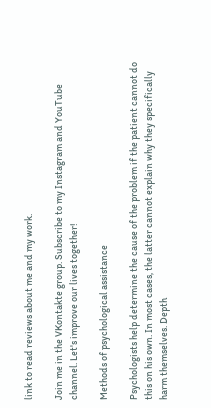link to read reviews about me and my work.

Join me in the VKontakte group. Subscribe to my Instagram and YouTube channel. Let's improve our lives together!

Methods of psychological assistance

Psychologists help determine the cause of the problem if the patient cannot do this on his own. In most cases, the latter cannot explain why they specifically harm themselves. Depth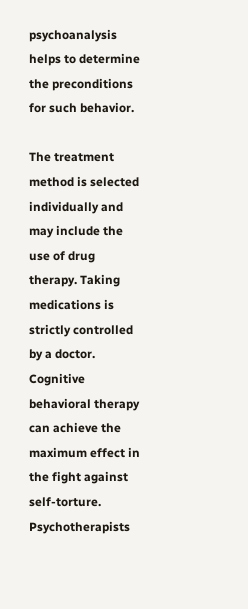psychoanalysis helps to determine the preconditions for such behavior.

The treatment method is selected individually and may include the use of drug therapy. Taking medications is strictly controlled by a doctor. Cognitive behavioral therapy can achieve the maximum effect in the fight against self-torture. Psychotherapists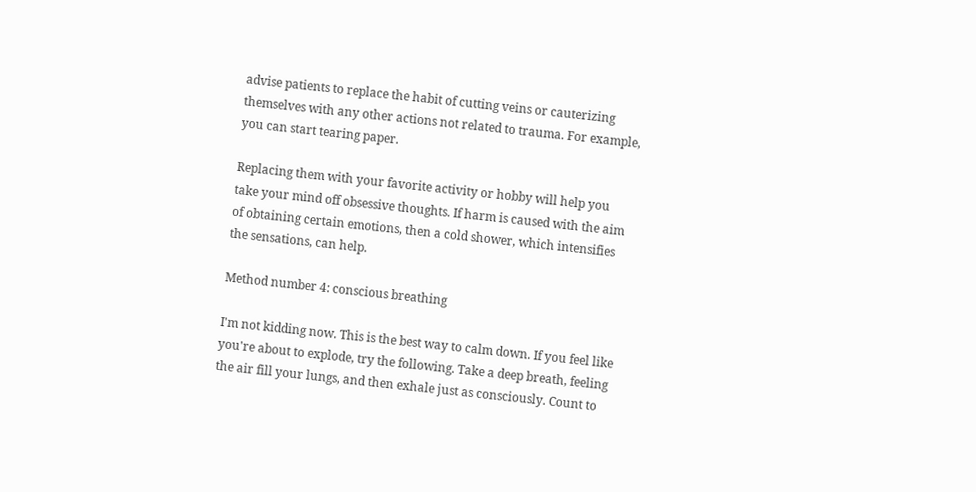advise patients to replace the habit of cutting veins or cauterizing themselves with any other actions not related to trauma. For example, you can start tearing paper.

Replacing them with your favorite activity or hobby will help you take your mind off obsessive thoughts. If harm is caused with the aim of obtaining certain emotions, then a cold shower, which intensifies the sensations, can help.

Method number 4: conscious breathing

I'm not kidding now. This is the best way to calm down. If you feel like you're about to explode, try the following. Take a deep breath, feeling the air fill your lungs, and then exhale just as consciously. Count to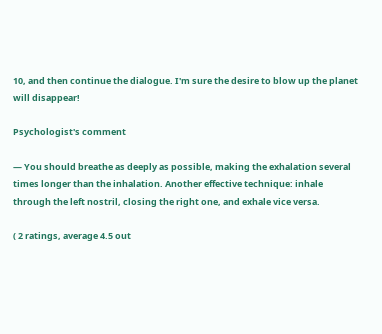10, and then continue the dialogue. I'm sure the desire to blow up the planet will disappear!

Psychologist's comment

— You should breathe as deeply as possible, making the exhalation several times longer than the inhalation. Another effective technique: inhale through the left nostril, closing the right one, and exhale vice versa.

( 2 ratings, average 4.5 out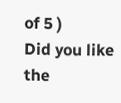of 5 )
Did you like the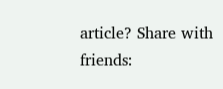article? Share with friends: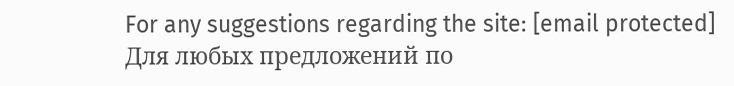For any suggestions regarding the site: [email protected]
Для любых предложений по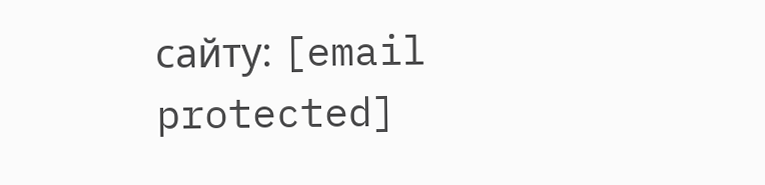сайту: [email protected]